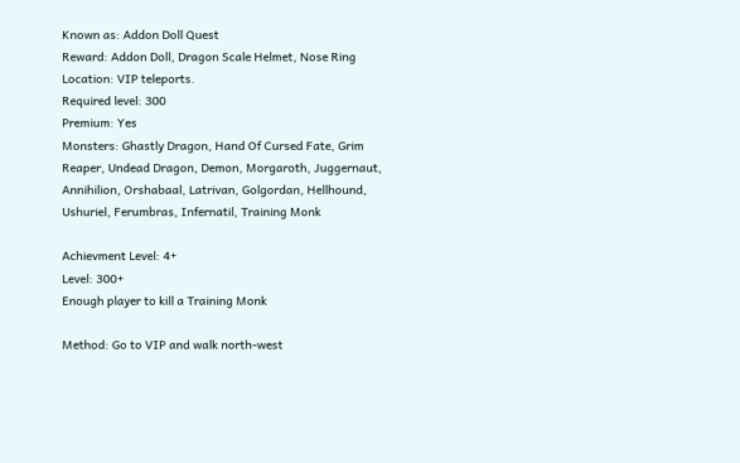Known as: Addon Doll Quest
Reward: Addon Doll, Dragon Scale Helmet, Nose Ring
Location: VIP teleports.
Required level: 300
Premium: Yes
Monsters: Ghastly Dragon, Hand Of Cursed Fate, Grim Reaper, Undead Dragon, Demon, Morgaroth, Juggernaut, Annihilion, Orshabaal, Latrivan, Golgordan, Hellhound, Ushuriel, Ferumbras, Infernatil, Training Monk

Achievment Level: 4+
Level: 300+
Enough player to kill a Training Monk

Method: Go to VIP and walk north-west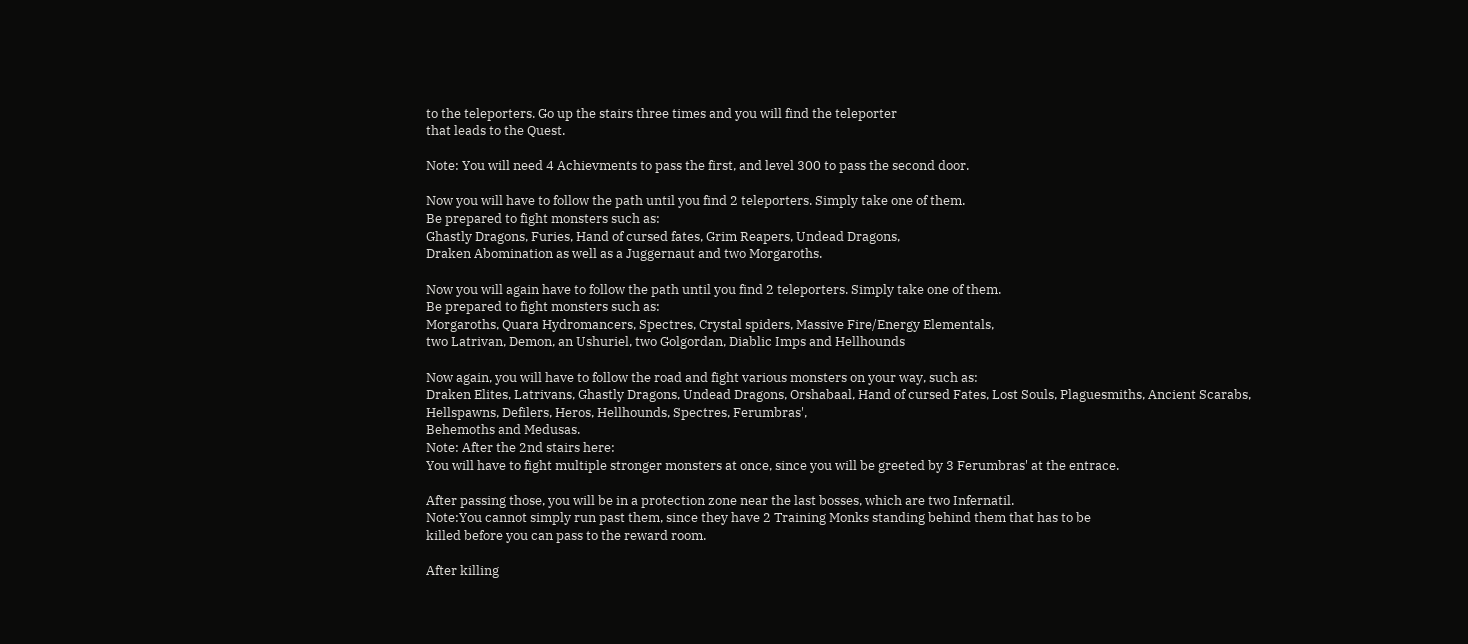to the teleporters. Go up the stairs three times and you will find the teleporter
that leads to the Quest.

Note: You will need 4 Achievments to pass the first, and level 300 to pass the second door.

Now you will have to follow the path until you find 2 teleporters. Simply take one of them.
Be prepared to fight monsters such as:
Ghastly Dragons, Furies, Hand of cursed fates, Grim Reapers, Undead Dragons,
Draken Abomination as well as a Juggernaut and two Morgaroths.

Now you will again have to follow the path until you find 2 teleporters. Simply take one of them.
Be prepared to fight monsters such as:
Morgaroths, Quara Hydromancers, Spectres, Crystal spiders, Massive Fire/Energy Elementals,
two Latrivan, Demon, an Ushuriel, two Golgordan, Diablic Imps and Hellhounds

Now again, you will have to follow the road and fight various monsters on your way, such as:
Draken Elites, Latrivans, Ghastly Dragons, Undead Dragons, Orshabaal, Hand of cursed Fates, Lost Souls, Plaguesmiths, Ancient Scarabs, Hellspawns, Defilers, Heros, Hellhounds, Spectres, Ferumbras',
Behemoths and Medusas.
Note: After the 2nd stairs here:
You will have to fight multiple stronger monsters at once, since you will be greeted by 3 Ferumbras' at the entrace.

After passing those, you will be in a protection zone near the last bosses, which are two Infernatil.
Note:You cannot simply run past them, since they have 2 Training Monks standing behind them that has to be
killed before you can pass to the reward room.

After killing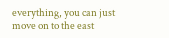everything, you can just move on to the east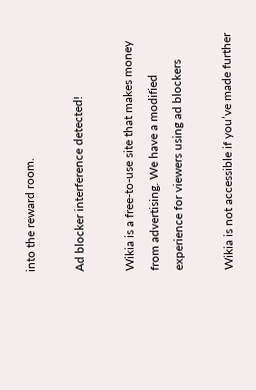into the reward room.

Ad blocker interference detected!

Wikia is a free-to-use site that makes money from advertising. We have a modified experience for viewers using ad blockers

Wikia is not accessible if you’ve made further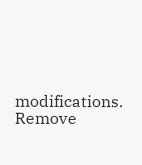modifications. Remove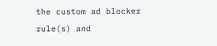the custom ad blocker rule(s) and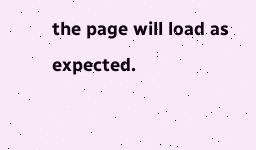the page will load as expected.